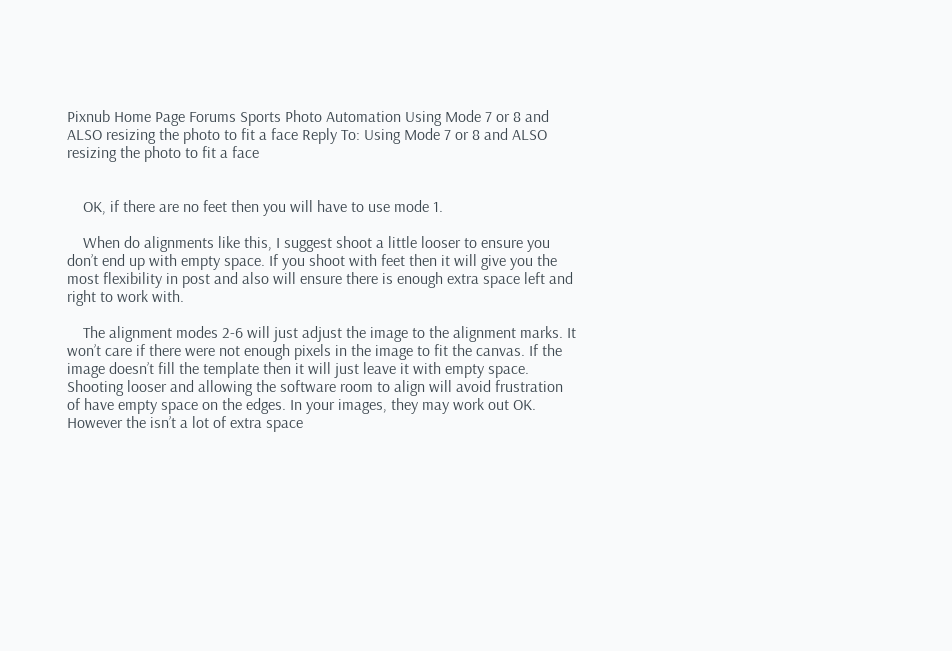Pixnub Home Page Forums Sports Photo Automation Using Mode 7 or 8 and ALSO resizing the photo to fit a face Reply To: Using Mode 7 or 8 and ALSO resizing the photo to fit a face


    OK, if there are no feet then you will have to use mode 1.

    When do alignments like this, I suggest shoot a little looser to ensure you don’t end up with empty space. If you shoot with feet then it will give you the most flexibility in post and also will ensure there is enough extra space left and right to work with.

    The alignment modes 2-6 will just adjust the image to the alignment marks. It won’t care if there were not enough pixels in the image to fit the canvas. If the image doesn’t fill the template then it will just leave it with empty space. Shooting looser and allowing the software room to align will avoid frustration of have empty space on the edges. In your images, they may work out OK. However the isn’t a lot of extra space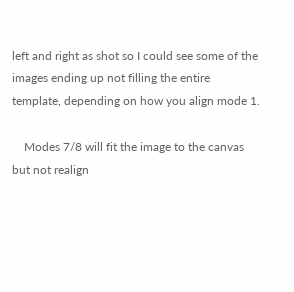left and right as shot so I could see some of the images ending up not filling the entire template, depending on how you align mode 1.

    Modes 7/8 will fit the image to the canvas but not realign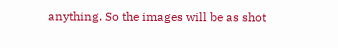anything. So the images will be as shot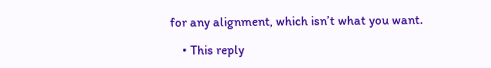for any alignment, which isn’t what you want.

    • This reply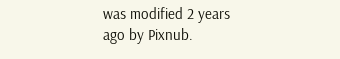was modified 2 years ago by Pixnub.